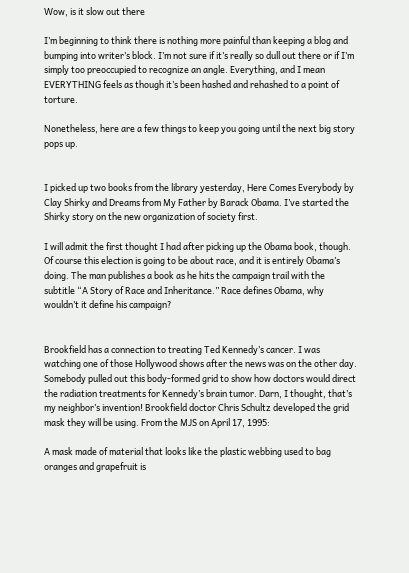Wow, is it slow out there

I’m beginning to think there is nothing more painful than keeping a blog and bumping into writer’s block. I’m not sure if it’s really so dull out there or if I’m simply too preoccupied to recognize an angle. Everything, and I mean EVERYTHING feels as though it’s been hashed and rehashed to a point of torture.

Nonetheless, here are a few things to keep you going until the next big story pops up.


I picked up two books from the library yesterday, Here Comes Everybody by Clay Shirky and Dreams from My Father by Barack Obama. I’ve started the Shirky story on the new organization of society first.

I will admit the first thought I had after picking up the Obama book, though. Of course this election is going to be about race, and it is entirely Obama’s doing. The man publishes a book as he hits the campaign trail with the subtitle “A Story of Race and Inheritance.” Race defines Obama, why wouldn’t it define his campaign?


Brookfield has a connection to treating Ted Kennedy’s cancer. I was watching one of those Hollywood shows after the news was on the other day. Somebody pulled out this body-formed grid to show how doctors would direct the radiation treatments for Kennedy’s brain tumor. Darn, I thought, that’s my neighbor’s invention! Brookfield doctor Chris Schultz developed the grid mask they will be using. From the MJS on April 17, 1995:

A mask made of material that looks like the plastic webbing used to bag oranges and grapefruit is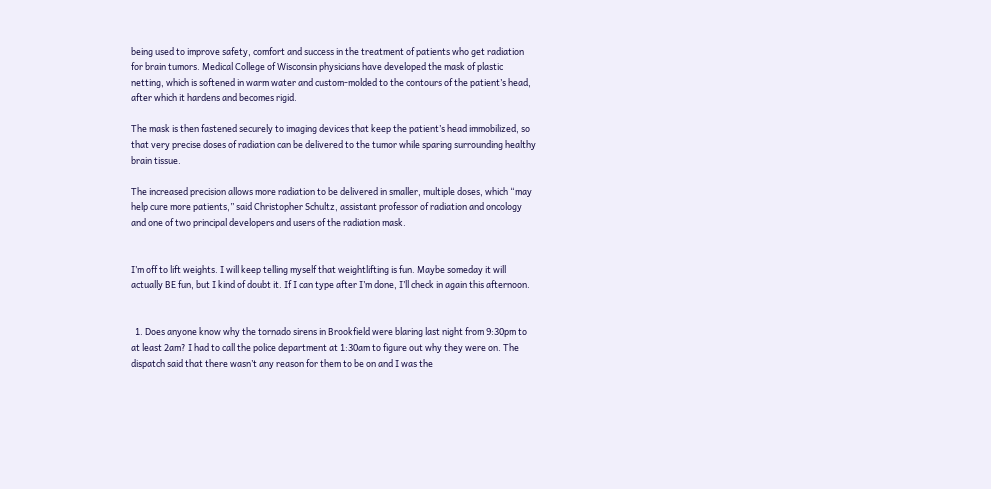being used to improve safety, comfort and success in the treatment of patients who get radiation for brain tumors. Medical College of Wisconsin physicians have developed the mask of plastic netting, which is softened in warm water and custom-molded to the contours of the patient’s head, after which it hardens and becomes rigid.

The mask is then fastened securely to imaging devices that keep the patient’s head immobilized, so that very precise doses of radiation can be delivered to the tumor while sparing surrounding healthy brain tissue.

The increased precision allows more radiation to be delivered in smaller, multiple doses, which “may help cure more patients,” said Christopher Schultz, assistant professor of radiation and oncology and one of two principal developers and users of the radiation mask.


I’m off to lift weights. I will keep telling myself that weightlifting is fun. Maybe someday it will actually BE fun, but I kind of doubt it. If I can type after I’m done, I’ll check in again this afternoon.


  1. Does anyone know why the tornado sirens in Brookfield were blaring last night from 9:30pm to at least 2am? I had to call the police department at 1:30am to figure out why they were on. The dispatch said that there wasn’t any reason for them to be on and I was the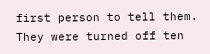first person to tell them. They were turned off ten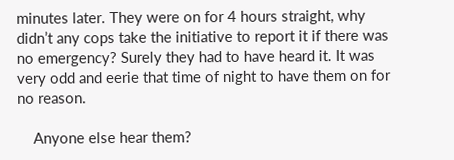minutes later. They were on for 4 hours straight, why didn’t any cops take the initiative to report it if there was no emergency? Surely they had to have heard it. It was very odd and eerie that time of night to have them on for no reason.

    Anyone else hear them?